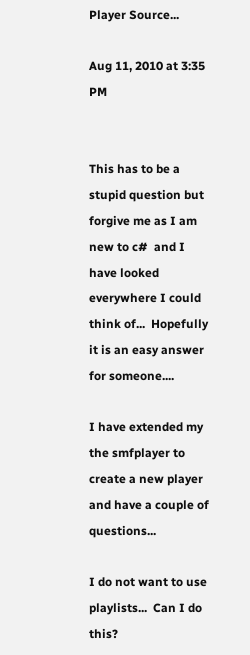Player Source...

Aug 11, 2010 at 3:35 PM


This has to be a stupid question but forgive me as I am new to c#  and I have looked everywhere I could think of...  Hopefully it is an easy answer for someone....

I have extended my the smfplayer to create a new player and have a couple of questions...

I do not want to use playlists...  Can I do this?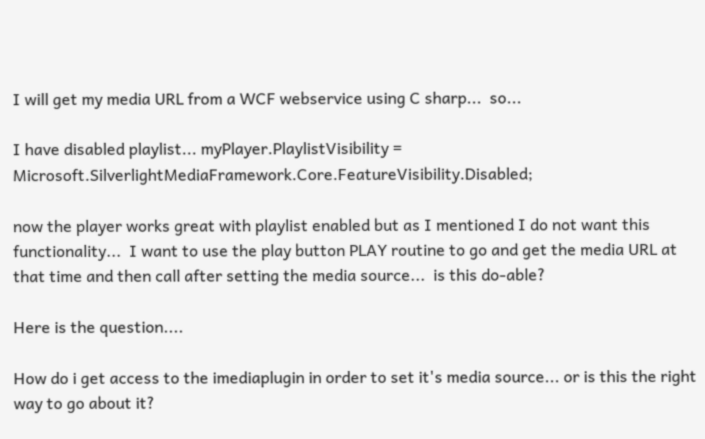I will get my media URL from a WCF webservice using C sharp...  so...

I have disabled playlist... myPlayer.PlaylistVisibility = Microsoft.SilverlightMediaFramework.Core.FeatureVisibility.Disabled;

now the player works great with playlist enabled but as I mentioned I do not want this functionality...  I want to use the play button PLAY routine to go and get the media URL at that time and then call after setting the media source...  is this do-able?

Here is the question....

How do i get access to the imediaplugin in order to set it's media source... or is this the right way to go about it?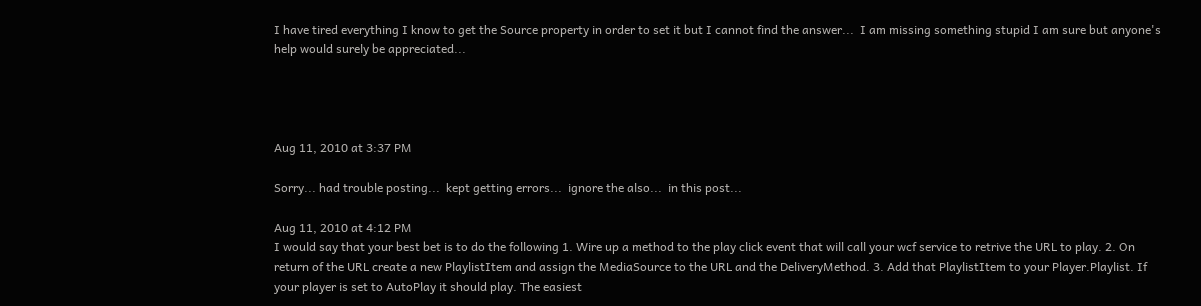I have tired everything I know to get the Source property in order to set it but I cannot find the answer...  I am missing something stupid I am sure but anyone's help would surely be appreciated...




Aug 11, 2010 at 3:37 PM

Sorry... had trouble posting...  kept getting errors...  ignore the also...  in this post...

Aug 11, 2010 at 4:12 PM
I would say that your best bet is to do the following 1. Wire up a method to the play click event that will call your wcf service to retrive the URL to play. 2. On return of the URL create a new PlaylistItem and assign the MediaSource to the URL and the DeliveryMethod. 3. Add that PlaylistItem to your Player.Playlist. If your player is set to AutoPlay it should play. The easiest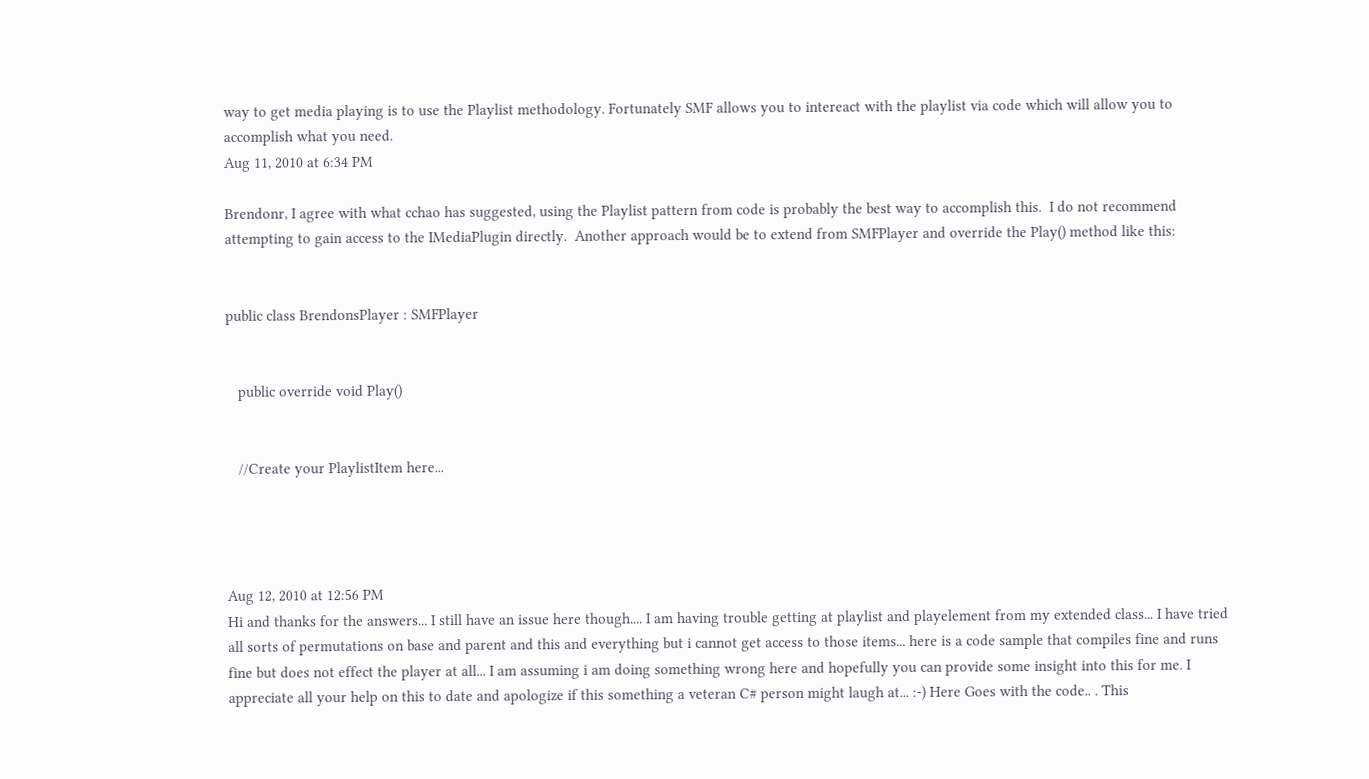way to get media playing is to use the Playlist methodology. Fortunately SMF allows you to intereact with the playlist via code which will allow you to accomplish what you need.
Aug 11, 2010 at 6:34 PM

Brendonr, I agree with what cchao has suggested, using the Playlist pattern from code is probably the best way to accomplish this.  I do not recommend attempting to gain access to the IMediaPlugin directly.  Another approach would be to extend from SMFPlayer and override the Play() method like this:


public class BrendonsPlayer : SMFPlayer


   public override void Play()


   //Create your PlaylistItem here...




Aug 12, 2010 at 12:56 PM
Hi and thanks for the answers... I still have an issue here though.... I am having trouble getting at playlist and playelement from my extended class... I have tried all sorts of permutations on base and parent and this and everything but i cannot get access to those items... here is a code sample that compiles fine and runs fine but does not effect the player at all... I am assuming i am doing something wrong here and hopefully you can provide some insight into this for me. I appreciate all your help on this to date and apologize if this something a veteran C# person might laugh at... :-) Here Goes with the code.. . This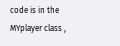code is in the MYplayer class ,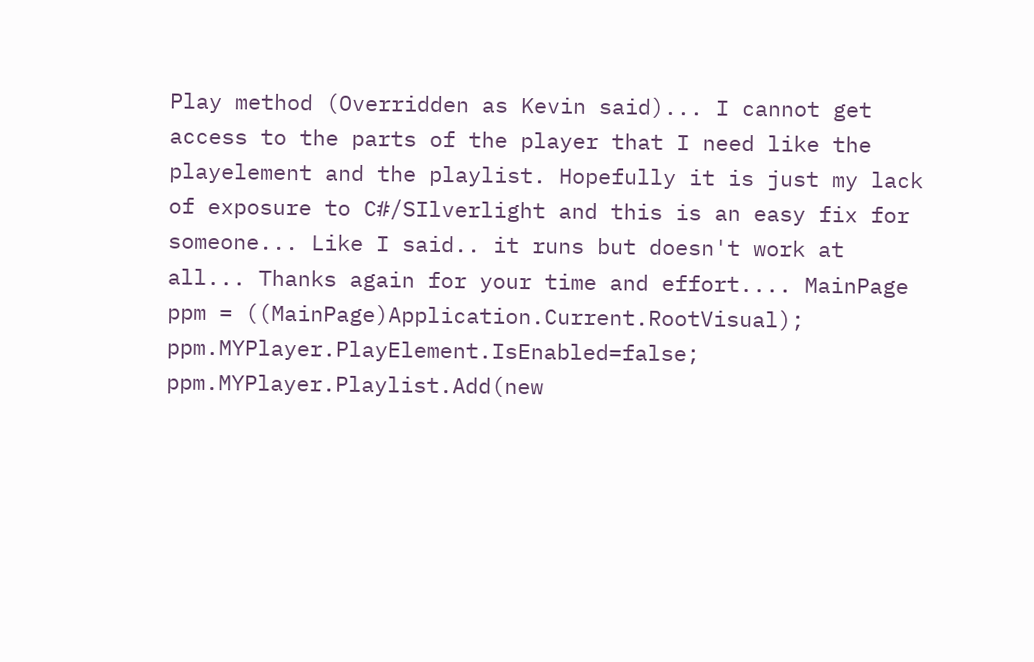Play method (Overridden as Kevin said)... I cannot get access to the parts of the player that I need like the playelement and the playlist. Hopefully it is just my lack of exposure to C#/SIlverlight and this is an easy fix for someone... Like I said.. it runs but doesn't work at all... Thanks again for your time and effort.... MainPage ppm = ((MainPage)Application.Current.RootVisual); ppm.MYPlayer.PlayElement.IsEnabled=false; ppm.MYPlayer.Playlist.Add(new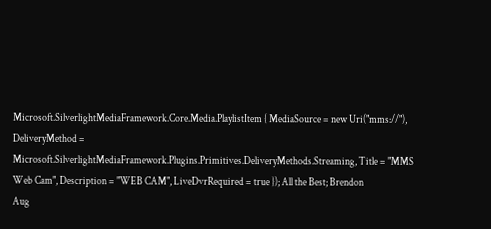Microsoft.SilverlightMediaFramework.Core.Media.PlaylistItem { MediaSource = new Uri("mms://"), DeliveryMethod = Microsoft.SilverlightMediaFramework.Plugins.Primitives.DeliveryMethods.Streaming, Title = "MMS Web Cam", Description = "WEB CAM", LiveDvrRequired = true }); All the Best; Brendon
Aug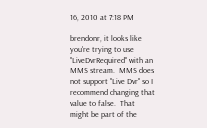16, 2010 at 7:18 PM

brendonr, it looks like you're trying to use "LiveDvrRequired" with an MMS stream.  MMS does not support "Live Dvr" so I recommend changing that value to false.  That might be part of the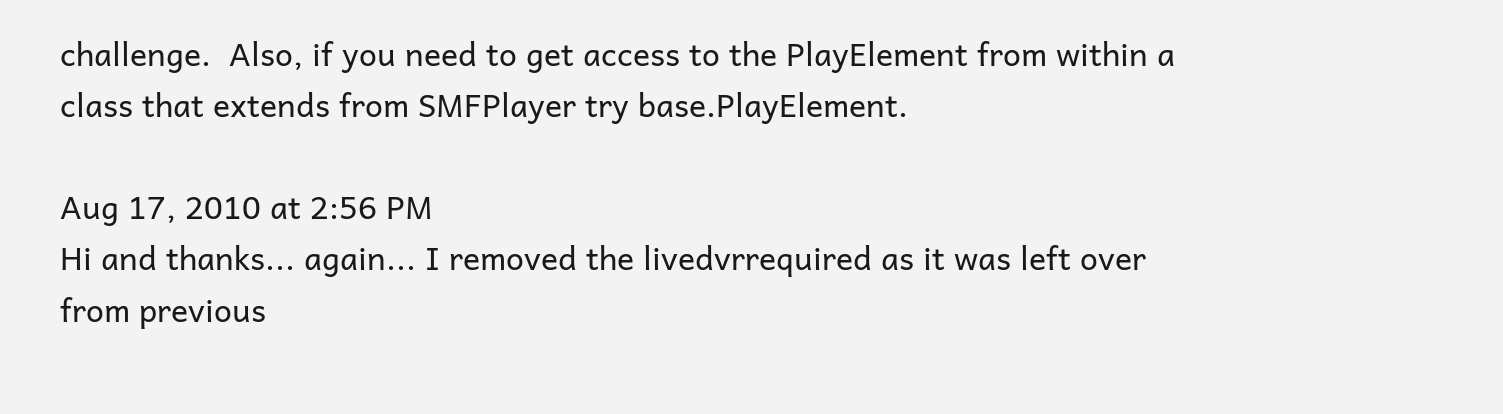challenge.  Also, if you need to get access to the PlayElement from within a class that extends from SMFPlayer try base.PlayElement.

Aug 17, 2010 at 2:56 PM
Hi and thanks... again... I removed the livedvrrequired as it was left over from previous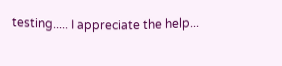testing..... I appreciate the help...